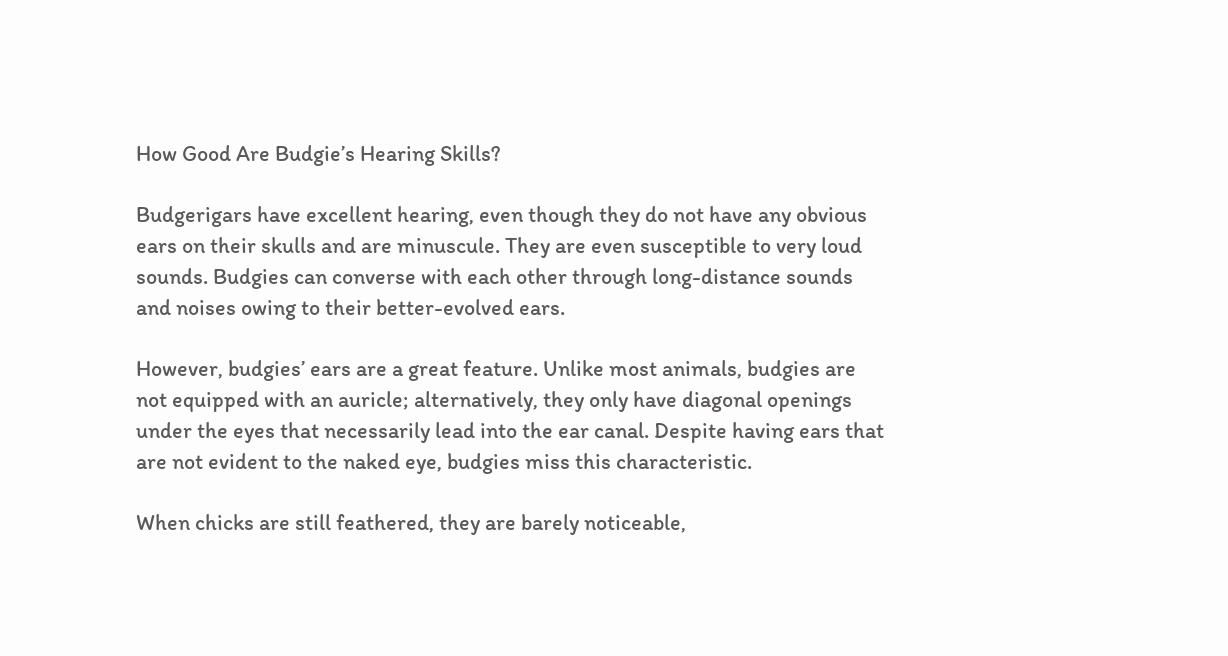How Good Are Budgie’s Hearing Skills?

Budgerigars have excellent hearing, even though they do not have any obvious ears on their skulls and are minuscule. They are even susceptible to very loud sounds. Budgies can converse with each other through long-distance sounds and noises owing to their better-evolved ears.

However, budgies’ ears are a great feature. Unlike most animals, budgies are not equipped with an auricle; alternatively, they only have diagonal openings under the eyes that necessarily lead into the ear canal. Despite having ears that are not evident to the naked eye, budgies miss this characteristic.

When chicks are still feathered, they are barely noticeable,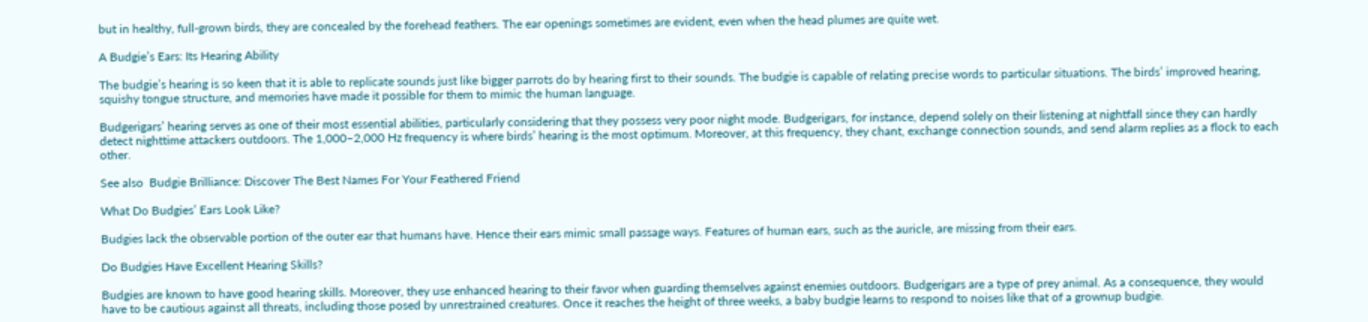but in healthy, full-grown birds, they are concealed by the forehead feathers. The ear openings sometimes are evident, even when the head plumes are quite wet.

A Budgie’s Ears: Its Hearing Ability

The budgie’s hearing is so keen that it is able to replicate sounds just like bigger parrots do by hearing first to their sounds. The budgie is capable of relating precise words to particular situations. The birds’ improved hearing, squishy tongue structure, and memories have made it possible for them to mimic the human language.

Budgerigars’ hearing serves as one of their most essential abilities, particularly considering that they possess very poor night mode. Budgerigars, for instance, depend solely on their listening at nightfall since they can hardly detect nighttime attackers outdoors. The 1,000–2,000 Hz frequency is where birds’ hearing is the most optimum. Moreover, at this frequency, they chant, exchange connection sounds, and send alarm replies as a flock to each other.

See also  Budgie Brilliance: Discover The Best Names For Your Feathered Friend

What Do Budgies’ Ears Look Like?

Budgies lack the observable portion of the outer ear that humans have. Hence their ears mimic small passage ways. Features of human ears, such as the auricle, are missing from their ears.

Do Budgies Have Excellent Hearing Skills?

Budgies are known to have good hearing skills. Moreover, they use enhanced hearing to their favor when guarding themselves against enemies outdoors. Budgerigars are a type of prey animal. As a consequence, they would have to be cautious against all threats, including those posed by unrestrained creatures. Once it reaches the height of three weeks, a baby budgie learns to respond to noises like that of a grownup budgie.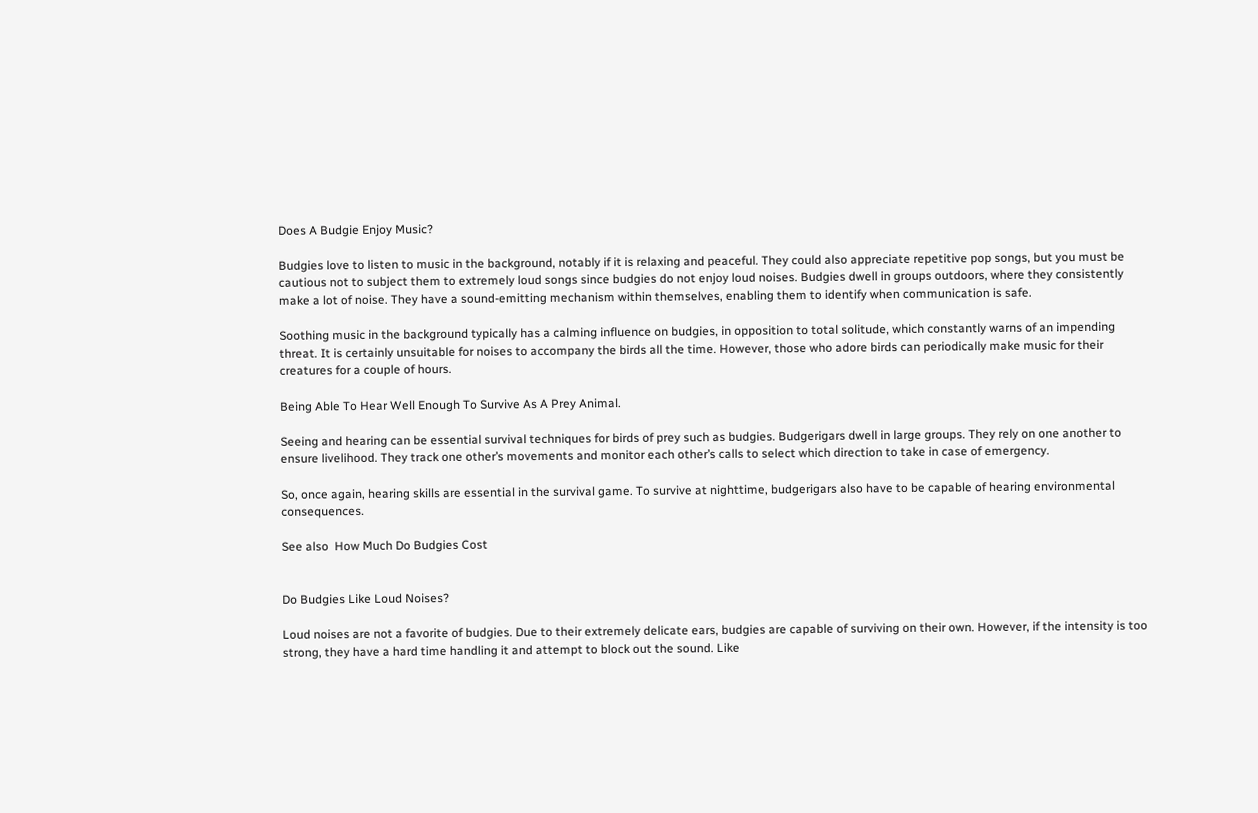Does A Budgie Enjoy Music?

Budgies love to listen to music in the background, notably if it is relaxing and peaceful. They could also appreciate repetitive pop songs, but you must be cautious not to subject them to extremely loud songs since budgies do not enjoy loud noises. Budgies dwell in groups outdoors, where they consistently make a lot of noise. They have a sound-emitting mechanism within themselves, enabling them to identify when communication is safe.

Soothing music in the background typically has a calming influence on budgies, in opposition to total solitude, which constantly warns of an impending threat. It is certainly unsuitable for noises to accompany the birds all the time. However, those who adore birds can periodically make music for their creatures for a couple of hours.

Being Able To Hear Well Enough To Survive As A Prey Animal.

Seeing and hearing can be essential survival techniques for birds of prey such as budgies. Budgerigars dwell in large groups. They rely on one another to ensure livelihood. They track one other’s movements and monitor each other’s calls to select which direction to take in case of emergency.

So, once again, hearing skills are essential in the survival game. To survive at nighttime, budgerigars also have to be capable of hearing environmental consequences.

See also  How Much Do Budgies Cost


Do Budgies Like Loud Noises?

Loud noises are not a favorite of budgies. Due to their extremely delicate ears, budgies are capable of surviving on their own. However, if the intensity is too strong, they have a hard time handling it and attempt to block out the sound. Like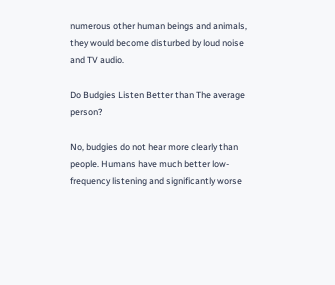numerous other human beings and animals, they would become disturbed by loud noise and TV audio.

Do Budgies Listen Better than The average person?

No, budgies do not hear more clearly than people. Humans have much better low-frequency listening and significantly worse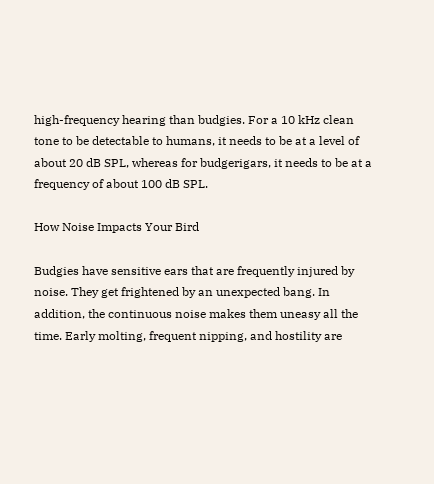high-frequency hearing than budgies. For a 10 kHz clean tone to be detectable to humans, it needs to be at a level of about 20 dB SPL, whereas for budgerigars, it needs to be at a frequency of about 100 dB SPL.

How Noise Impacts Your Bird

Budgies have sensitive ears that are frequently injured by noise. They get frightened by an unexpected bang. In addition, the continuous noise makes them uneasy all the time. Early molting, frequent nipping, and hostility are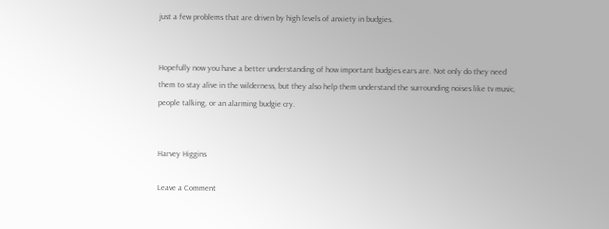just a few problems that are driven by high levels of anxiety in budgies.


Hopefully now you have a better understanding of how important budgies ears are. Not only do they need them to stay alive in the wilderness, but they also help them understand the surrounding noises like tv music, people talking, or an alarming budgie cry.


Harvey Higgins

Leave a Comment